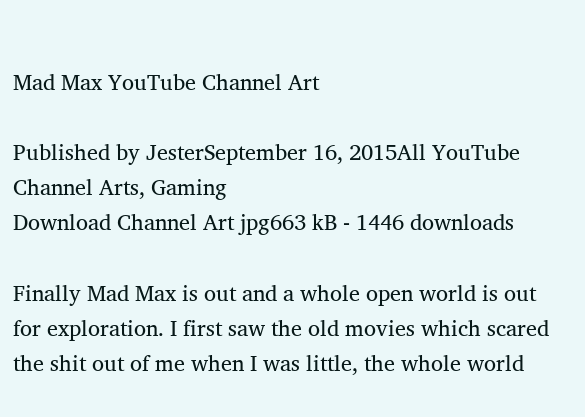Mad Max YouTube Channel Art

Published by JesterSeptember 16, 2015All YouTube Channel Arts, Gaming
Download Channel Art jpg663 kB - 1446 downloads

Finally Mad Max is out and a whole open world is out for exploration. I first saw the old movies which scared the shit out of me when I was little, the whole world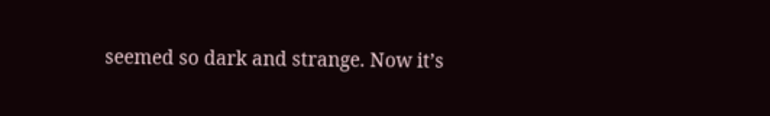seemed so dark and strange. Now it’s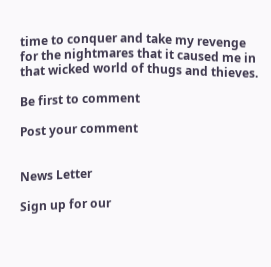time to conquer and take my revenge for the nightmares that it caused me in that wicked world of thugs and thieves.

Be first to comment

Post your comment


News Letter

Sign up for our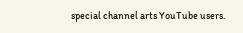special channel arts YouTube users.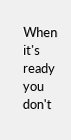When it's ready you don't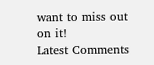want to miss out on it!
Latest Comments